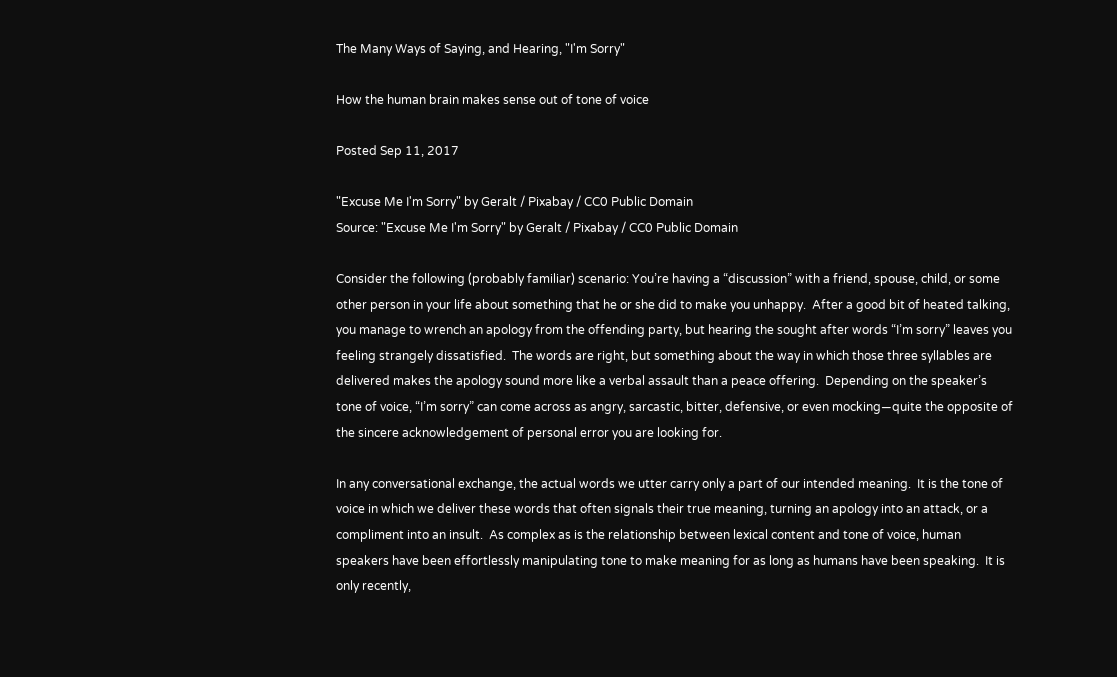The Many Ways of Saying, and Hearing, "I'm Sorry"

How the human brain makes sense out of tone of voice

Posted Sep 11, 2017

"Excuse Me I'm Sorry" by Geralt / Pixabay / CC0 Public Domain
Source: "Excuse Me I'm Sorry" by Geralt / Pixabay / CC0 Public Domain

Consider the following (probably familiar) scenario: You’re having a “discussion” with a friend, spouse, child, or some other person in your life about something that he or she did to make you unhappy.  After a good bit of heated talking, you manage to wrench an apology from the offending party, but hearing the sought after words “I’m sorry” leaves you feeling strangely dissatisfied.  The words are right, but something about the way in which those three syllables are delivered makes the apology sound more like a verbal assault than a peace offering.  Depending on the speaker’s tone of voice, “I’m sorry” can come across as angry, sarcastic, bitter, defensive, or even mocking—quite the opposite of the sincere acknowledgement of personal error you are looking for.

In any conversational exchange, the actual words we utter carry only a part of our intended meaning.  It is the tone of voice in which we deliver these words that often signals their true meaning, turning an apology into an attack, or a compliment into an insult.  As complex as is the relationship between lexical content and tone of voice, human speakers have been effortlessly manipulating tone to make meaning for as long as humans have been speaking.  It is only recently,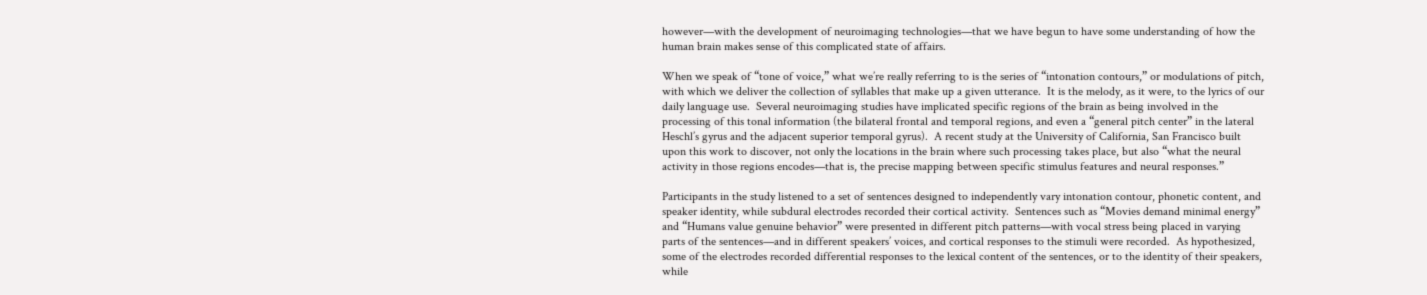however—with the development of neuroimaging technologies—that we have begun to have some understanding of how the human brain makes sense of this complicated state of affairs.

When we speak of “tone of voice,” what we’re really referring to is the series of “intonation contours,” or modulations of pitch, with which we deliver the collection of syllables that make up a given utterance.  It is the melody, as it were, to the lyrics of our daily language use.  Several neuroimaging studies have implicated specific regions of the brain as being involved in the processing of this tonal information (the bilateral frontal and temporal regions, and even a “general pitch center” in the lateral Heschl’s gyrus and the adjacent superior temporal gyrus).  A recent study at the University of California, San Francisco built upon this work to discover, not only the locations in the brain where such processing takes place, but also “what the neural activity in those regions encodes—that is, the precise mapping between specific stimulus features and neural responses.”

Participants in the study listened to a set of sentences designed to independently vary intonation contour, phonetic content, and speaker identity, while subdural electrodes recorded their cortical activity.  Sentences such as “Movies demand minimal energy” and “Humans value genuine behavior” were presented in different pitch patterns—with vocal stress being placed in varying parts of the sentences—and in different speakers’ voices, and cortical responses to the stimuli were recorded.  As hypothesized, some of the electrodes recorded differential responses to the lexical content of the sentences, or to the identity of their speakers, while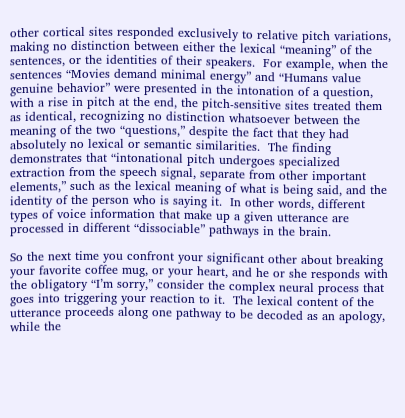other cortical sites responded exclusively to relative pitch variations, making no distinction between either the lexical “meaning” of the sentences, or the identities of their speakers.  For example, when the sentences “Movies demand minimal energy” and “Humans value genuine behavior” were presented in the intonation of a question, with a rise in pitch at the end, the pitch-sensitive sites treated them as identical, recognizing no distinction whatsoever between the  meaning of the two “questions,” despite the fact that they had absolutely no lexical or semantic similarities.  The finding demonstrates that “intonational pitch undergoes specialized extraction from the speech signal, separate from other important elements,” such as the lexical meaning of what is being said, and the identity of the person who is saying it.  In other words, different types of voice information that make up a given utterance are processed in different “dissociable” pathways in the brain.

So the next time you confront your significant other about breaking your favorite coffee mug, or your heart, and he or she responds with the obligatory “I’m sorry,” consider the complex neural process that goes into triggering your reaction to it.  The lexical content of the utterance proceeds along one pathway to be decoded as an apology, while the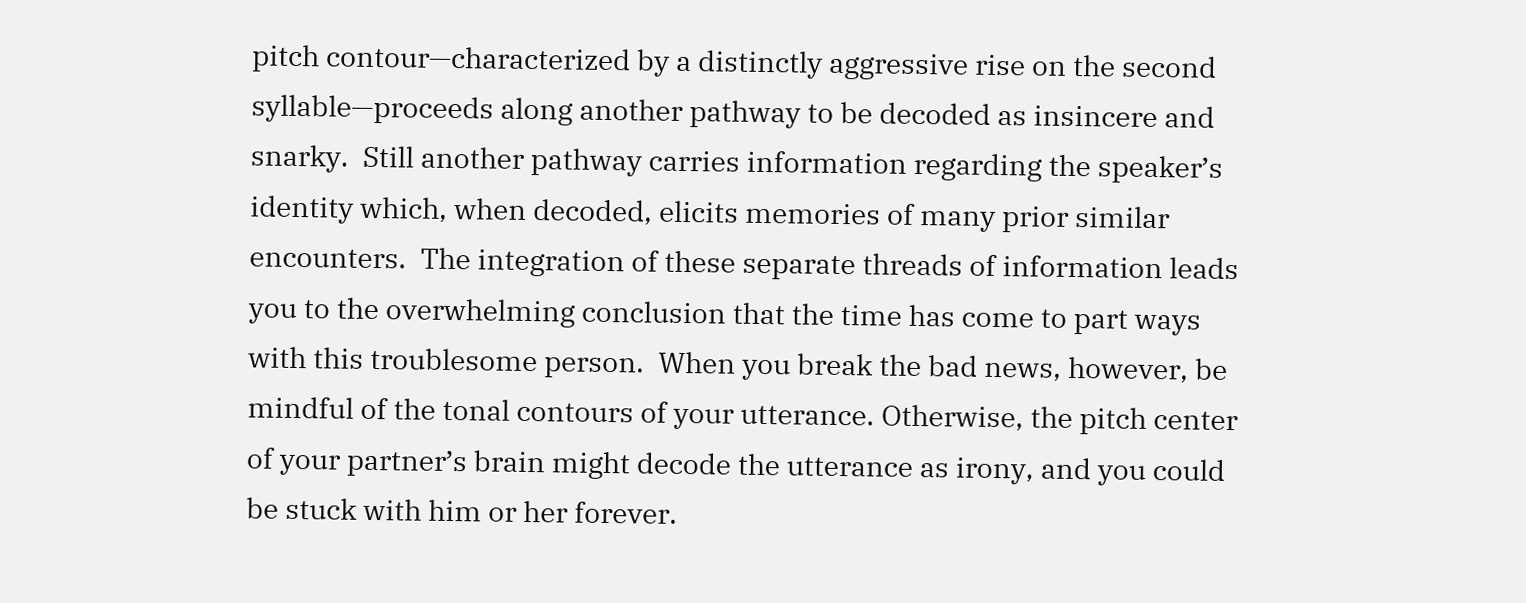pitch contour—characterized by a distinctly aggressive rise on the second syllable—proceeds along another pathway to be decoded as insincere and snarky.  Still another pathway carries information regarding the speaker’s identity which, when decoded, elicits memories of many prior similar encounters.  The integration of these separate threads of information leads you to the overwhelming conclusion that the time has come to part ways with this troublesome person.  When you break the bad news, however, be mindful of the tonal contours of your utterance. Otherwise, the pitch center of your partner’s brain might decode the utterance as irony, and you could be stuck with him or her forever.